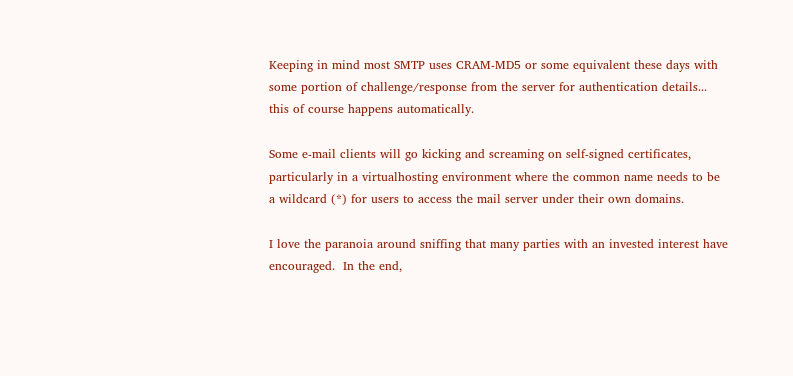Keeping in mind most SMTP uses CRAM-MD5 or some equivalent these days with some portion of challenge/response from the server for authentication details... this of course happens automatically.

Some e-mail clients will go kicking and screaming on self-signed certificates, particularly in a virtualhosting environment where the common name needs to be a wildcard (*) for users to access the mail server under their own domains.

I love the paranoia around sniffing that many parties with an invested interest have encouraged.  In the end,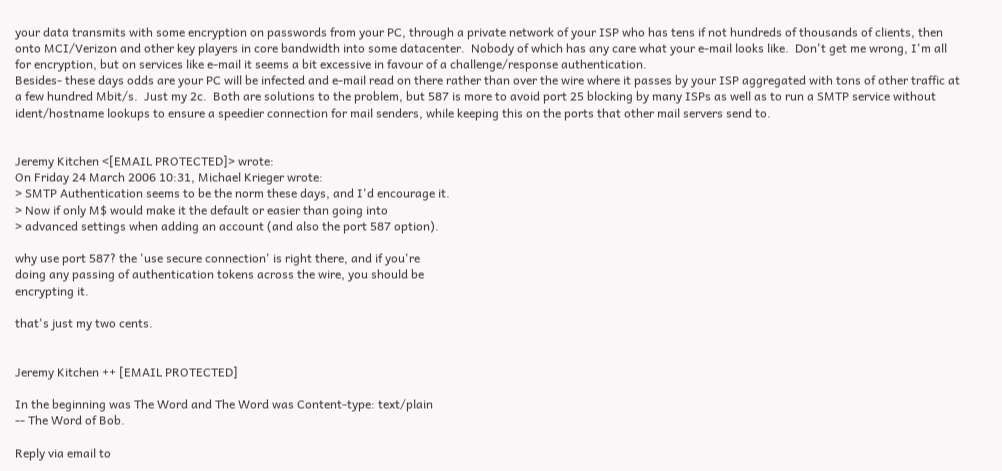your data transmits with some encryption on passwords from your PC, through a private network of your ISP who has tens if not hundreds of thousands of clients, then onto MCI/Verizon and other key players in core bandwidth into some datacenter.  Nobody of which has any care what your e-mail looks like.  Don't get me wrong, I'm all for encryption, but on services like e-mail it seems a bit excessive in favour of a challenge/response authentication.
Besides- these days odds are your PC will be infected and e-mail read on there rather than over the wire where it passes by your ISP aggregated with tons of other traffic at a few hundred Mbit/s.  Just my 2c.  Both are solutions to the problem, but 587 is more to avoid port 25 blocking by many ISPs as well as to run a SMTP service without ident/hostname lookups to ensure a speedier connection for mail senders, while keeping this on the ports that other mail servers send to.


Jeremy Kitchen <[EMAIL PROTECTED]> wrote:
On Friday 24 March 2006 10:31, Michael Krieger wrote:
> SMTP Authentication seems to be the norm these days, and I'd encourage it.
> Now if only M$ would make it the default or easier than going into
> advanced settings when adding an account (and also the port 587 option).

why use port 587? the 'use secure connection' is right there, and if you're
doing any passing of authentication tokens across the wire, you should be
encrypting it.

that's just my two cents.


Jeremy Kitchen ++ [EMAIL PROTECTED]

In the beginning was The Word and The Word was Content-type: text/plain
-- The Word of Bob.

Reply via email to